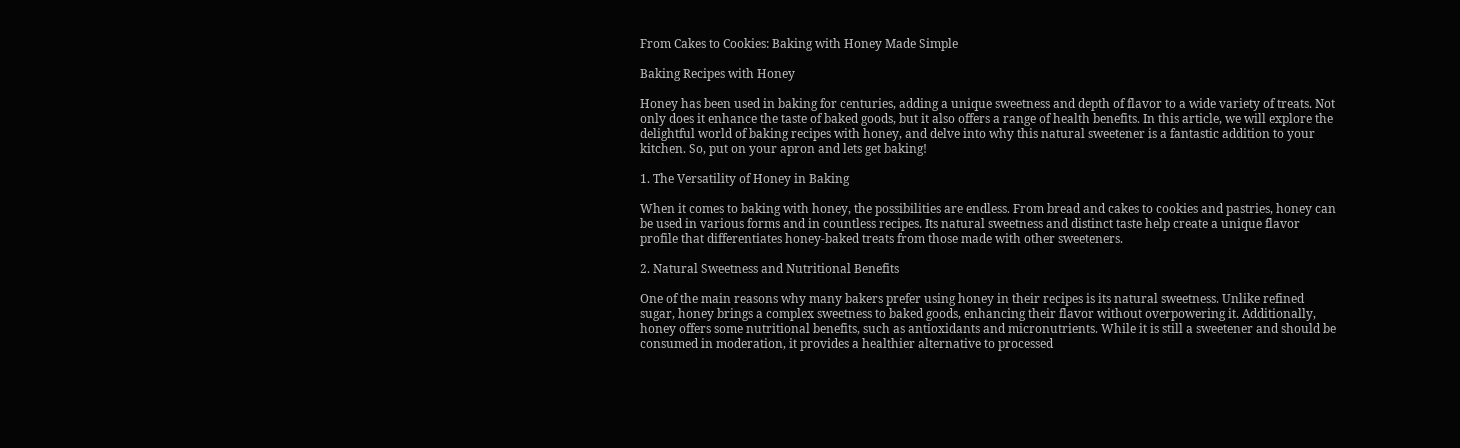From Cakes to Cookies: Baking with Honey Made Simple

Baking Recipes with Honey

Honey has been used in baking for centuries, adding a unique sweetness and depth of flavor to a wide variety of treats. Not only does it enhance the taste of baked goods, but it also offers a range of health benefits. In this article, we will explore the delightful world of baking recipes with honey, and delve into why this natural sweetener is a fantastic addition to your kitchen. So, put on your apron and lets get baking!

1. The Versatility of Honey in Baking

When it comes to baking with honey, the possibilities are endless. From bread and cakes to cookies and pastries, honey can be used in various forms and in countless recipes. Its natural sweetness and distinct taste help create a unique flavor profile that differentiates honey-baked treats from those made with other sweeteners.

2. Natural Sweetness and Nutritional Benefits

One of the main reasons why many bakers prefer using honey in their recipes is its natural sweetness. Unlike refined sugar, honey brings a complex sweetness to baked goods, enhancing their flavor without overpowering it. Additionally, honey offers some nutritional benefits, such as antioxidants and micronutrients. While it is still a sweetener and should be consumed in moderation, it provides a healthier alternative to processed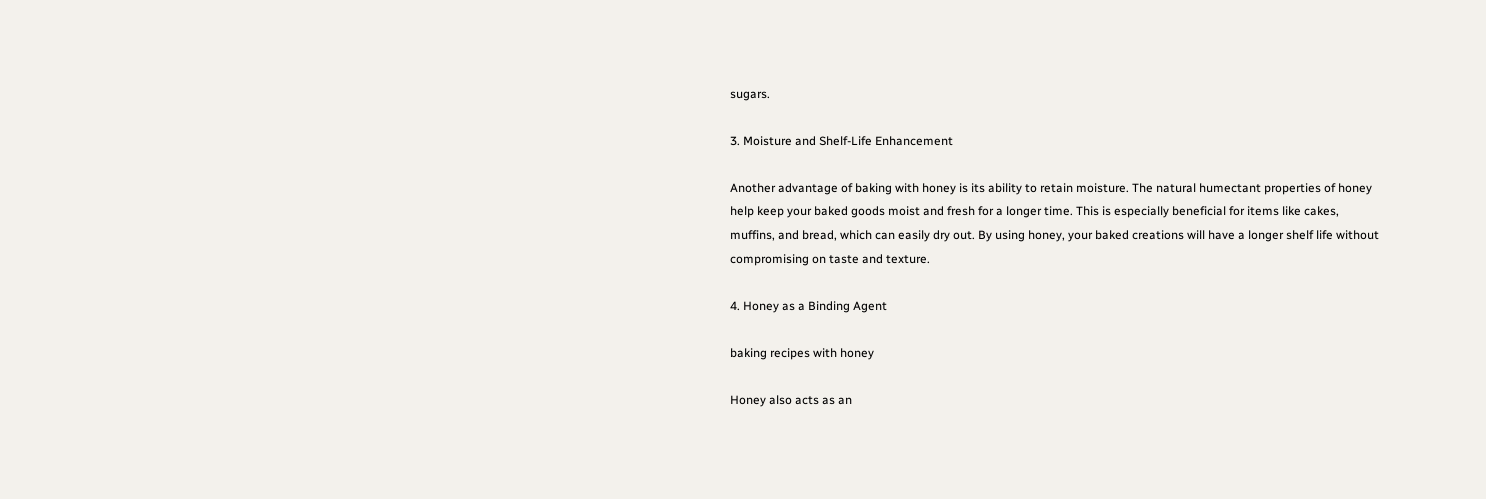sugars.

3. Moisture and Shelf-Life Enhancement

Another advantage of baking with honey is its ability to retain moisture. The natural humectant properties of honey help keep your baked goods moist and fresh for a longer time. This is especially beneficial for items like cakes, muffins, and bread, which can easily dry out. By using honey, your baked creations will have a longer shelf life without compromising on taste and texture.

4. Honey as a Binding Agent

baking recipes with honey

Honey also acts as an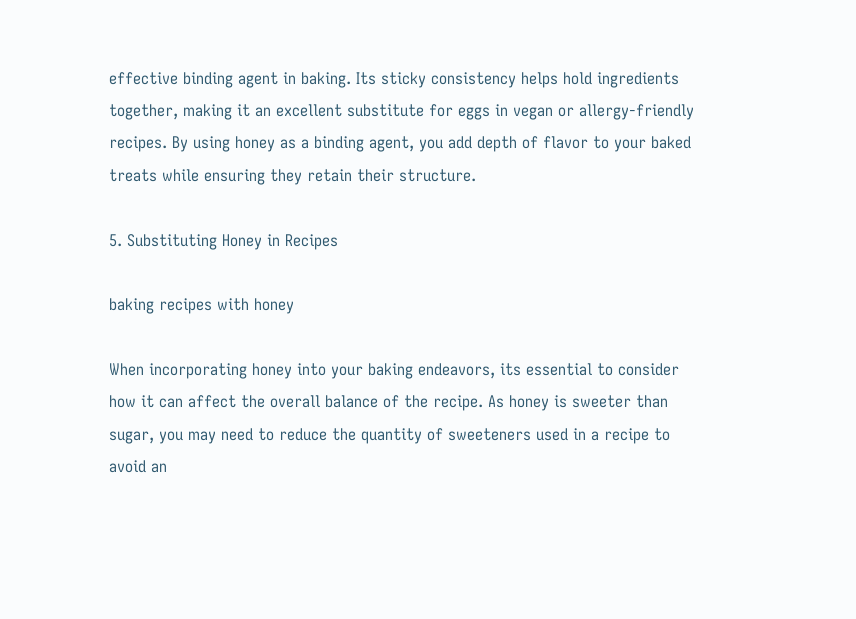effective binding agent in baking. Its sticky consistency helps hold ingredients together, making it an excellent substitute for eggs in vegan or allergy-friendly recipes. By using honey as a binding agent, you add depth of flavor to your baked treats while ensuring they retain their structure.

5. Substituting Honey in Recipes

baking recipes with honey

When incorporating honey into your baking endeavors, its essential to consider how it can affect the overall balance of the recipe. As honey is sweeter than sugar, you may need to reduce the quantity of sweeteners used in a recipe to avoid an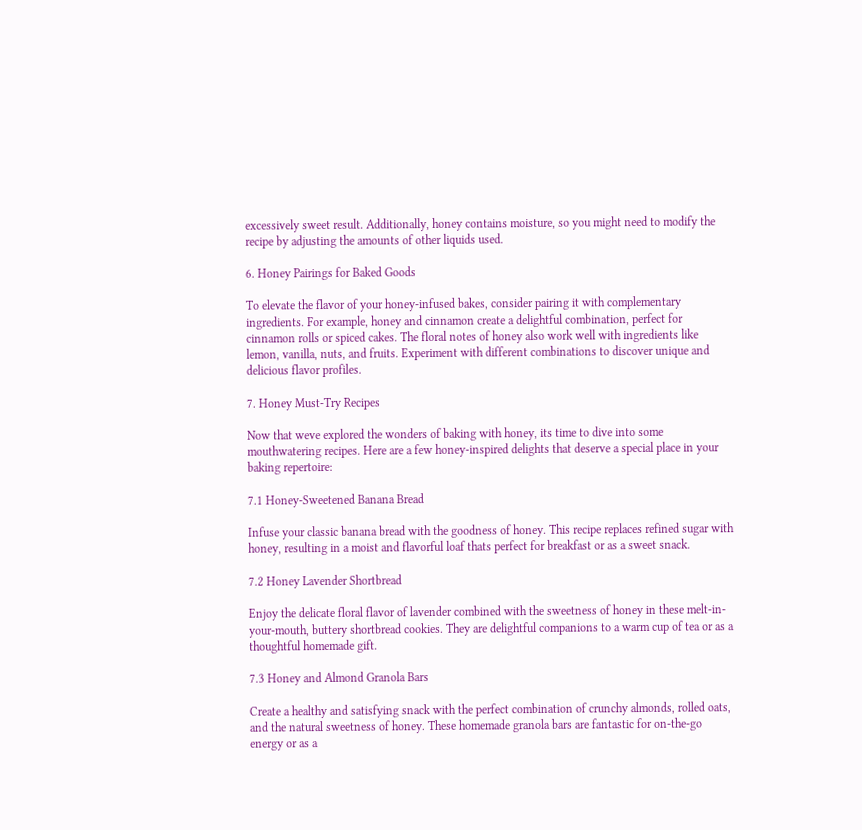excessively sweet result. Additionally, honey contains moisture, so you might need to modify the recipe by adjusting the amounts of other liquids used.

6. Honey Pairings for Baked Goods

To elevate the flavor of your honey-infused bakes, consider pairing it with complementary ingredients. For example, honey and cinnamon create a delightful combination, perfect for cinnamon rolls or spiced cakes. The floral notes of honey also work well with ingredients like lemon, vanilla, nuts, and fruits. Experiment with different combinations to discover unique and delicious flavor profiles.

7. Honey Must-Try Recipes

Now that weve explored the wonders of baking with honey, its time to dive into some mouthwatering recipes. Here are a few honey-inspired delights that deserve a special place in your baking repertoire:

7.1 Honey-Sweetened Banana Bread

Infuse your classic banana bread with the goodness of honey. This recipe replaces refined sugar with honey, resulting in a moist and flavorful loaf thats perfect for breakfast or as a sweet snack.

7.2 Honey Lavender Shortbread

Enjoy the delicate floral flavor of lavender combined with the sweetness of honey in these melt-in-your-mouth, buttery shortbread cookies. They are delightful companions to a warm cup of tea or as a thoughtful homemade gift.

7.3 Honey and Almond Granola Bars

Create a healthy and satisfying snack with the perfect combination of crunchy almonds, rolled oats, and the natural sweetness of honey. These homemade granola bars are fantastic for on-the-go energy or as a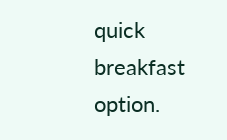quick breakfast option.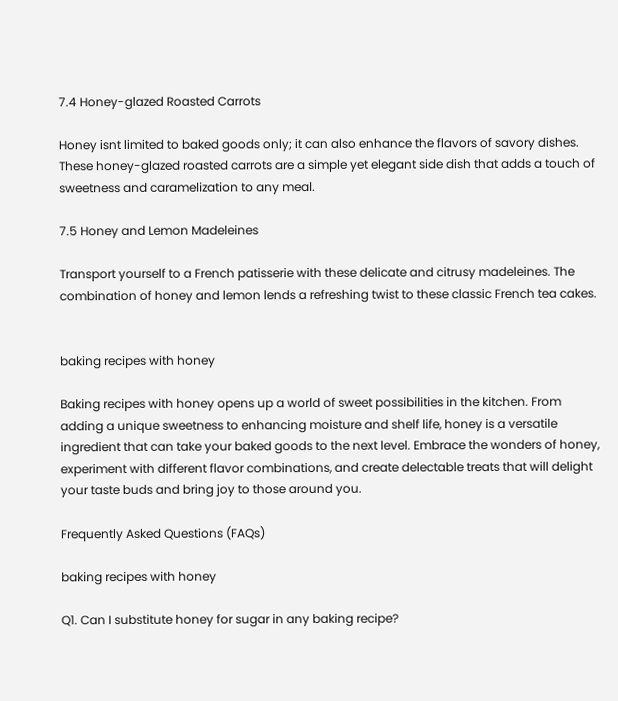7.4 Honey-glazed Roasted Carrots

Honey isnt limited to baked goods only; it can also enhance the flavors of savory dishes. These honey-glazed roasted carrots are a simple yet elegant side dish that adds a touch of sweetness and caramelization to any meal.

7.5 Honey and Lemon Madeleines

Transport yourself to a French patisserie with these delicate and citrusy madeleines. The combination of honey and lemon lends a refreshing twist to these classic French tea cakes.


baking recipes with honey

Baking recipes with honey opens up a world of sweet possibilities in the kitchen. From adding a unique sweetness to enhancing moisture and shelf life, honey is a versatile ingredient that can take your baked goods to the next level. Embrace the wonders of honey, experiment with different flavor combinations, and create delectable treats that will delight your taste buds and bring joy to those around you.

Frequently Asked Questions (FAQs)

baking recipes with honey

Q1. Can I substitute honey for sugar in any baking recipe?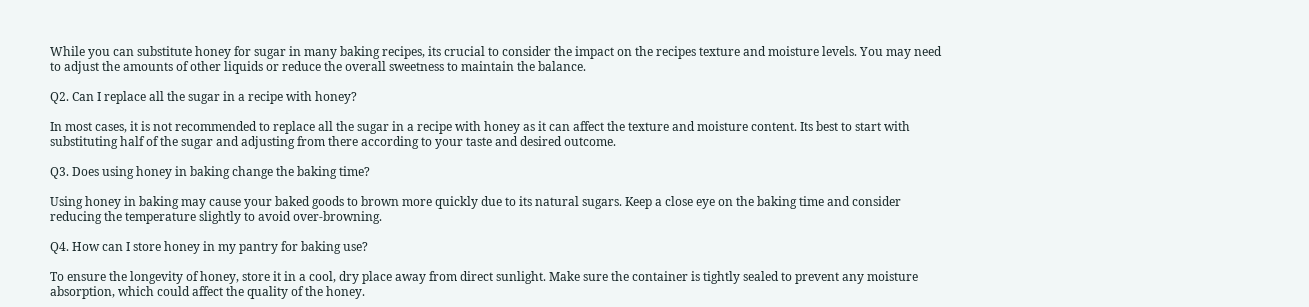While you can substitute honey for sugar in many baking recipes, its crucial to consider the impact on the recipes texture and moisture levels. You may need to adjust the amounts of other liquids or reduce the overall sweetness to maintain the balance.

Q2. Can I replace all the sugar in a recipe with honey?

In most cases, it is not recommended to replace all the sugar in a recipe with honey as it can affect the texture and moisture content. Its best to start with substituting half of the sugar and adjusting from there according to your taste and desired outcome.

Q3. Does using honey in baking change the baking time?

Using honey in baking may cause your baked goods to brown more quickly due to its natural sugars. Keep a close eye on the baking time and consider reducing the temperature slightly to avoid over-browning.

Q4. How can I store honey in my pantry for baking use?

To ensure the longevity of honey, store it in a cool, dry place away from direct sunlight. Make sure the container is tightly sealed to prevent any moisture absorption, which could affect the quality of the honey.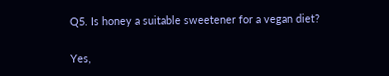Q5. Is honey a suitable sweetener for a vegan diet?

Yes,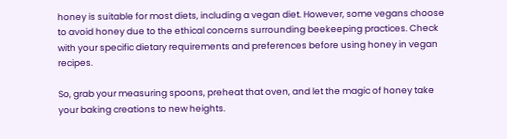honey is suitable for most diets, including a vegan diet. However, some vegans choose to avoid honey due to the ethical concerns surrounding beekeeping practices. Check with your specific dietary requirements and preferences before using honey in vegan recipes.

So, grab your measuring spoons, preheat that oven, and let the magic of honey take your baking creations to new heights.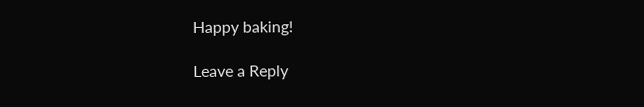Happy baking!

Leave a Reply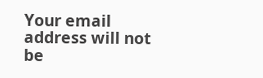Your email address will not be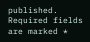published. Required fields are marked *